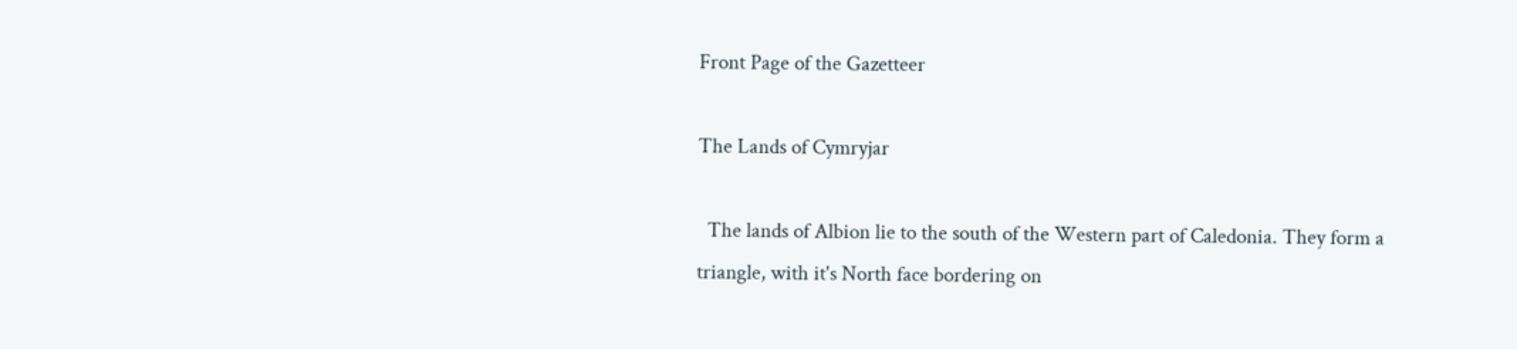Front Page of the Gazetteer

The Lands of Cymryjar

  The lands of Albion lie to the south of the Western part of Caledonia. They form a triangle, with it's North face bordering on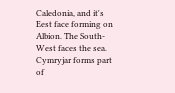Caledonia, and it's Eest face forming on Albion. The South-West faces the sea.
Cymryjar forms part of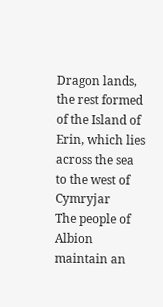Dragon lands, the rest formed of the Island of Erin, which lies across the sea to the west of Cymryjar
The people of Albion maintain an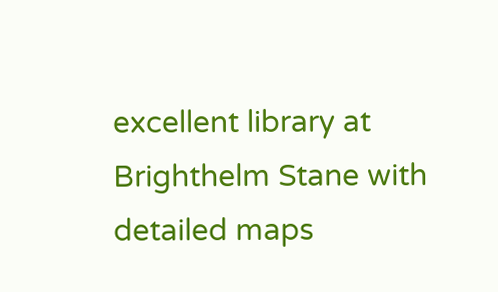excellent library at Brighthelm Stane with detailed maps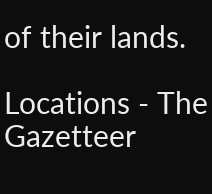of their lands.

Locations - The Gazetteer